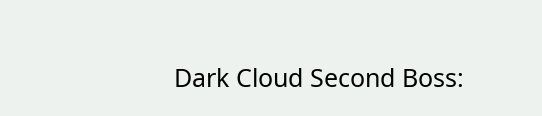Dark Cloud Second Boss: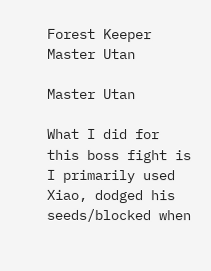Forest Keeper Master Utan

Master Utan

What I did for this boss fight is I primarily used Xiao, dodged his seeds/blocked when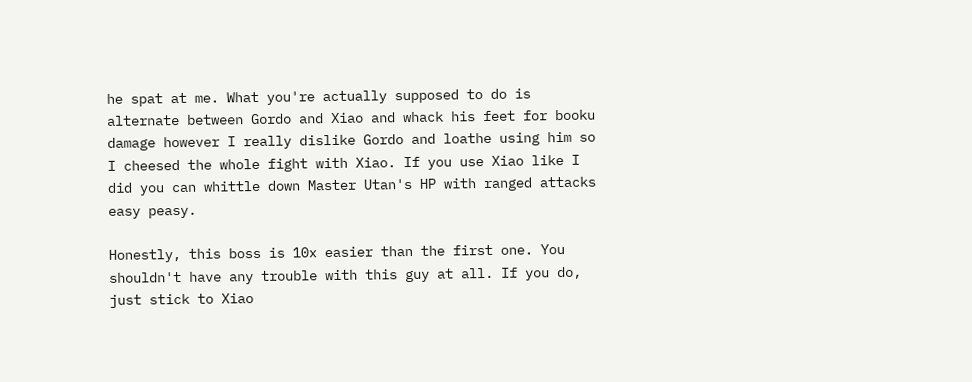he spat at me. What you're actually supposed to do is alternate between Gordo and Xiao and whack his feet for booku damage however I really dislike Gordo and loathe using him so I cheesed the whole fight with Xiao. If you use Xiao like I did you can whittle down Master Utan's HP with ranged attacks easy peasy.

Honestly, this boss is 10x easier than the first one. You shouldn't have any trouble with this guy at all. If you do, just stick to Xiao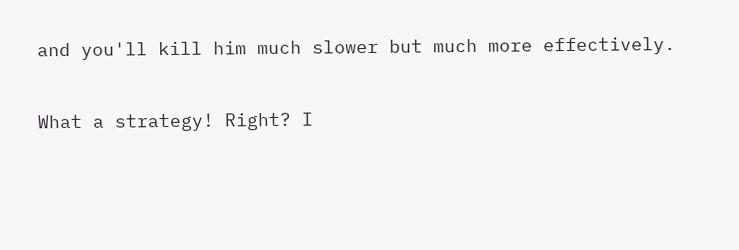and you'll kill him much slower but much more effectively.

What a strategy! Right? I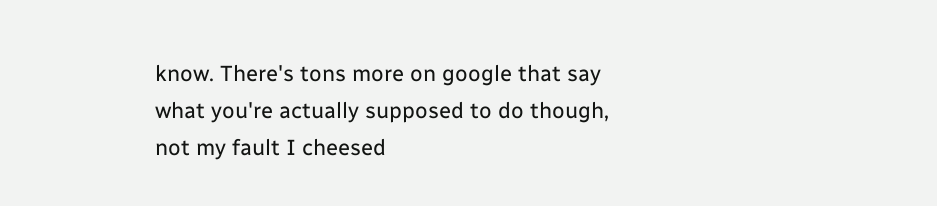know. There's tons more on google that say what you're actually supposed to do though, not my fault I cheesed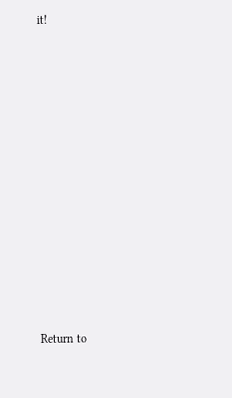it!













Return to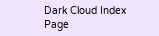Dark Cloud Index Page